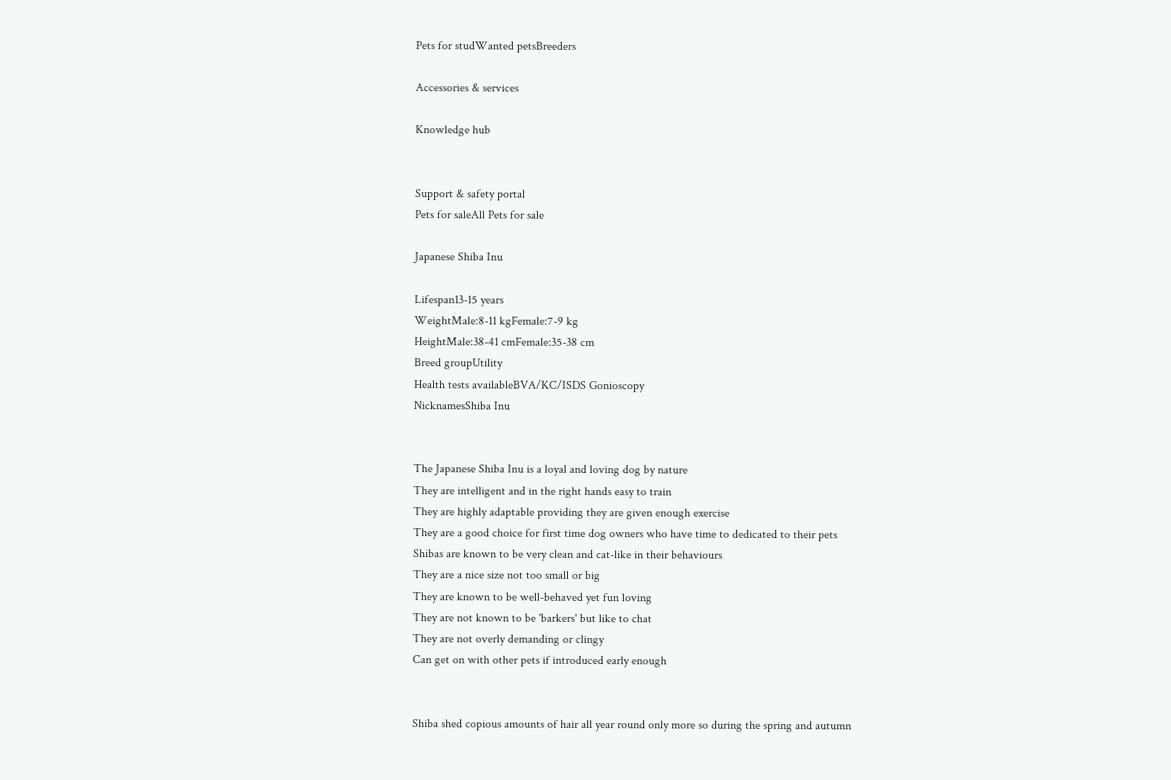Pets for studWanted petsBreeders

Accessories & services

Knowledge hub


Support & safety portal
Pets for saleAll Pets for sale

Japanese Shiba Inu

Lifespan13-15 years
WeightMale:8-11 kgFemale:7-9 kg
HeightMale:38-41 cmFemale:35-38 cm
Breed groupUtility
Health tests availableBVA/KC/ISDS Gonioscopy
NicknamesShiba Inu


The Japanese Shiba Inu is a loyal and loving dog by nature
They are intelligent and in the right hands easy to train
They are highly adaptable providing they are given enough exercise
They are a good choice for first time dog owners who have time to dedicated to their pets
Shibas are known to be very clean and cat-like in their behaviours
They are a nice size not too small or big
They are known to be well-behaved yet fun loving
They are not known to be 'barkers' but like to chat
They are not overly demanding or clingy
Can get on with other pets if introduced early enough


Shiba shed copious amounts of hair all year round only more so during the spring and autumn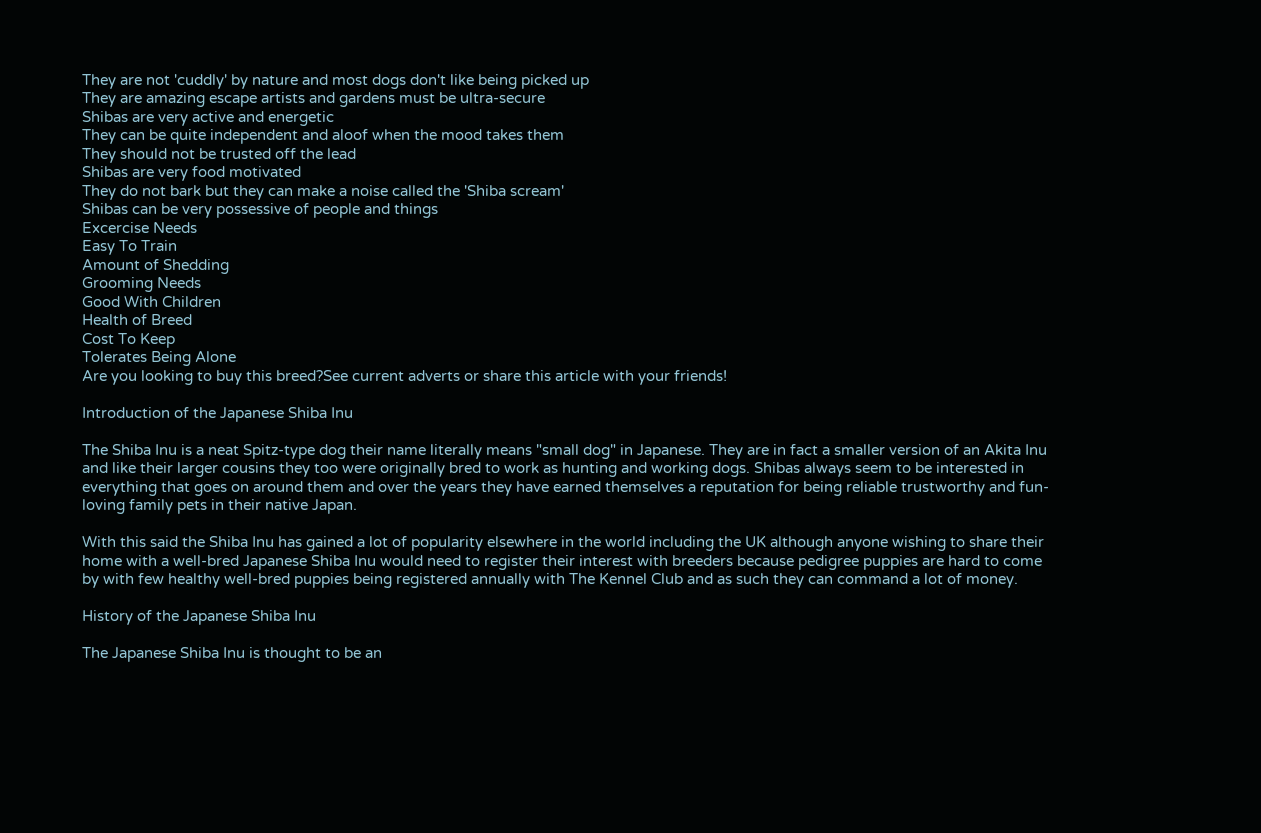They are not 'cuddly' by nature and most dogs don't like being picked up
They are amazing escape artists and gardens must be ultra-secure
Shibas are very active and energetic
They can be quite independent and aloof when the mood takes them
They should not be trusted off the lead
Shibas are very food motivated
They do not bark but they can make a noise called the 'Shiba scream'
Shibas can be very possessive of people and things
Excercise Needs
Easy To Train
Amount of Shedding
Grooming Needs
Good With Children
Health of Breed
Cost To Keep
Tolerates Being Alone
Are you looking to buy this breed?See current adverts or share this article with your friends!

Introduction of the Japanese Shiba Inu

The Shiba Inu is a neat Spitz-type dog their name literally means "small dog" in Japanese. They are in fact a smaller version of an Akita Inu and like their larger cousins they too were originally bred to work as hunting and working dogs. Shibas always seem to be interested in everything that goes on around them and over the years they have earned themselves a reputation for being reliable trustworthy and fun-loving family pets in their native Japan.

With this said the Shiba Inu has gained a lot of popularity elsewhere in the world including the UK although anyone wishing to share their home with a well-bred Japanese Shiba Inu would need to register their interest with breeders because pedigree puppies are hard to come by with few healthy well-bred puppies being registered annually with The Kennel Club and as such they can command a lot of money.

History of the Japanese Shiba Inu

The Japanese Shiba Inu is thought to be an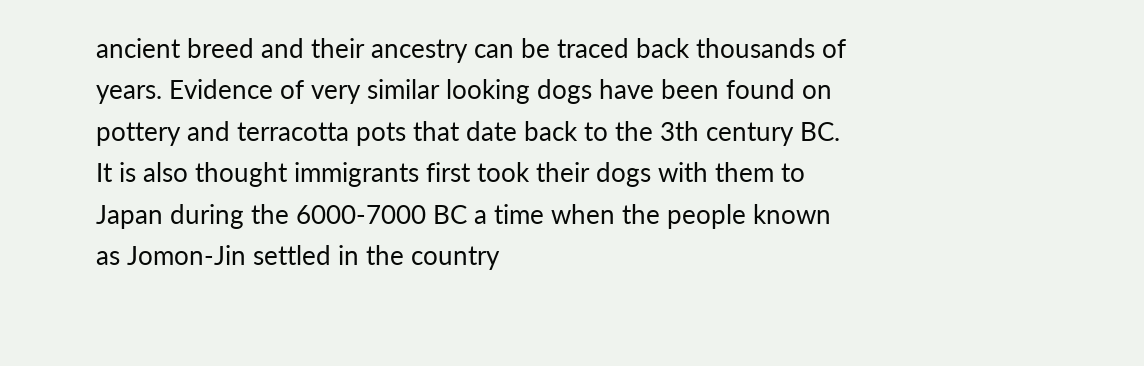ancient breed and their ancestry can be traced back thousands of years. Evidence of very similar looking dogs have been found on pottery and terracotta pots that date back to the 3th century BC. It is also thought immigrants first took their dogs with them to Japan during the 6000-7000 BC a time when the people known as Jomon-Jin settled in the country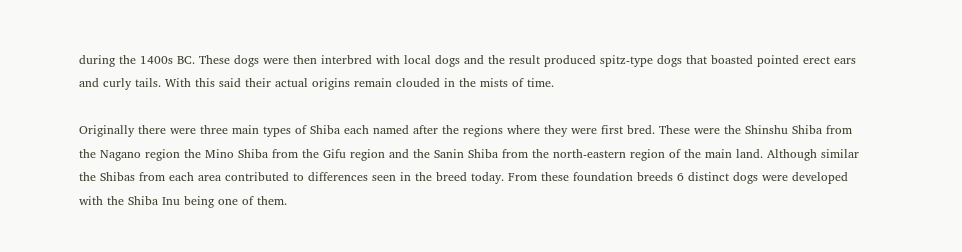during the 1400s BC. These dogs were then interbred with local dogs and the result produced spitz-type dogs that boasted pointed erect ears and curly tails. With this said their actual origins remain clouded in the mists of time.

Originally there were three main types of Shiba each named after the regions where they were first bred. These were the Shinshu Shiba from the Nagano region the Mino Shiba from the Gifu region and the Sanin Shiba from the north-eastern region of the main land. Although similar the Shibas from each area contributed to differences seen in the breed today. From these foundation breeds 6 distinct dogs were developed with the Shiba Inu being one of them.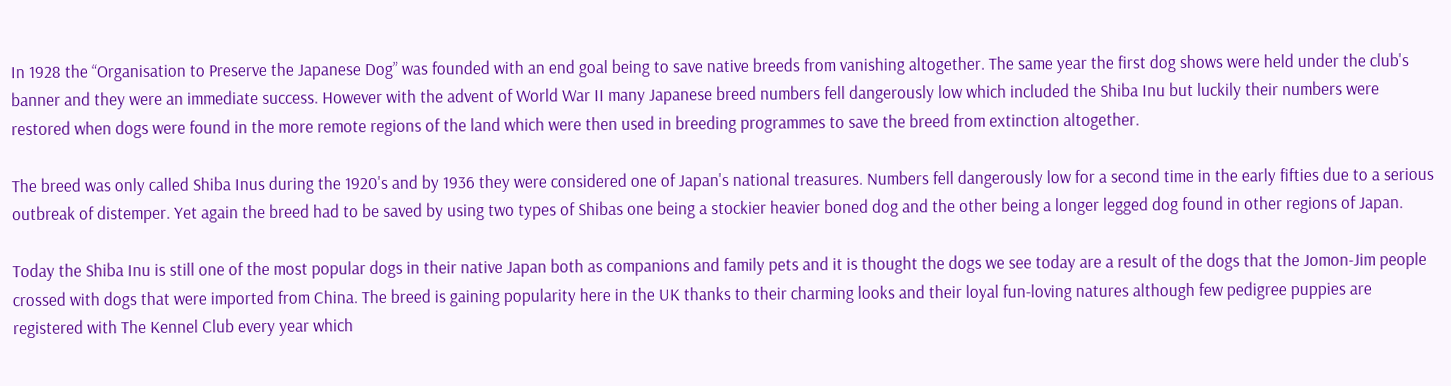In 1928 the “Organisation to Preserve the Japanese Dog” was founded with an end goal being to save native breeds from vanishing altogether. The same year the first dog shows were held under the club's banner and they were an immediate success. However with the advent of World War II many Japanese breed numbers fell dangerously low which included the Shiba Inu but luckily their numbers were restored when dogs were found in the more remote regions of the land which were then used in breeding programmes to save the breed from extinction altogether.

The breed was only called Shiba Inus during the 1920's and by 1936 they were considered one of Japan's national treasures. Numbers fell dangerously low for a second time in the early fifties due to a serious outbreak of distemper. Yet again the breed had to be saved by using two types of Shibas one being a stockier heavier boned dog and the other being a longer legged dog found in other regions of Japan.

Today the Shiba Inu is still one of the most popular dogs in their native Japan both as companions and family pets and it is thought the dogs we see today are a result of the dogs that the Jomon-Jim people crossed with dogs that were imported from China. The breed is gaining popularity here in the UK thanks to their charming looks and their loyal fun-loving natures although few pedigree puppies are registered with The Kennel Club every year which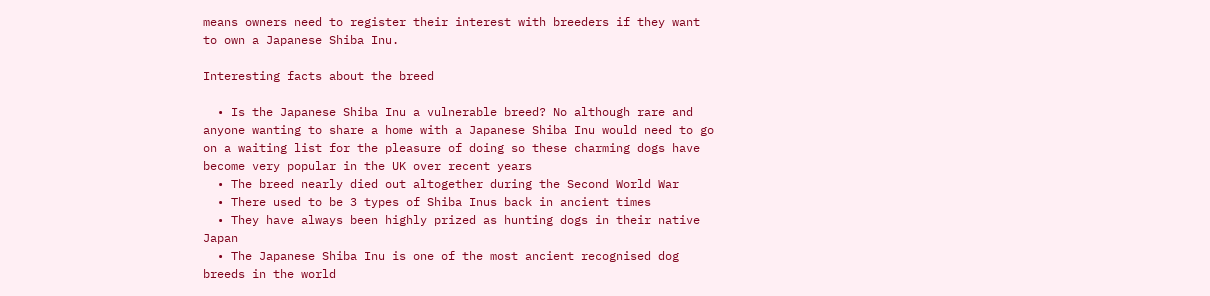means owners need to register their interest with breeders if they want to own a Japanese Shiba Inu.

Interesting facts about the breed

  • Is the Japanese Shiba Inu a vulnerable breed? No although rare and anyone wanting to share a home with a Japanese Shiba Inu would need to go on a waiting list for the pleasure of doing so these charming dogs have become very popular in the UK over recent years
  • The breed nearly died out altogether during the Second World War
  • There used to be 3 types of Shiba Inus back in ancient times
  • They have always been highly prized as hunting dogs in their native Japan
  • The Japanese Shiba Inu is one of the most ancient recognised dog breeds in the world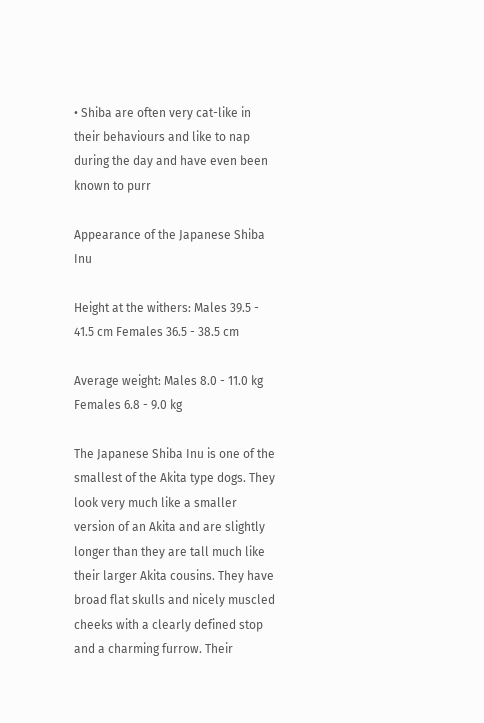• Shiba are often very cat-like in their behaviours and like to nap during the day and have even been known to purr

Appearance of the Japanese Shiba Inu

Height at the withers: Males 39.5 - 41.5 cm Females 36.5 - 38.5 cm

Average weight: Males 8.0 - 11.0 kg Females 6.8 - 9.0 kg

The Japanese Shiba Inu is one of the smallest of the Akita type dogs. They look very much like a smaller version of an Akita and are slightly longer than they are tall much like their larger Akita cousins. They have broad flat skulls and nicely muscled cheeks with a clearly defined stop and a charming furrow. Their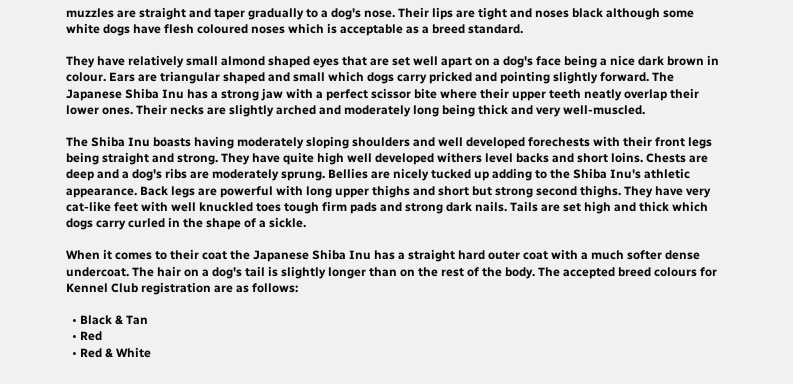muzzles are straight and taper gradually to a dog's nose. Their lips are tight and noses black although some white dogs have flesh coloured noses which is acceptable as a breed standard.

They have relatively small almond shaped eyes that are set well apart on a dog's face being a nice dark brown in colour. Ears are triangular shaped and small which dogs carry pricked and pointing slightly forward. The Japanese Shiba Inu has a strong jaw with a perfect scissor bite where their upper teeth neatly overlap their lower ones. Their necks are slightly arched and moderately long being thick and very well-muscled.

The Shiba Inu boasts having moderately sloping shoulders and well developed forechests with their front legs being straight and strong. They have quite high well developed withers level backs and short loins. Chests are deep and a dog's ribs are moderately sprung. Bellies are nicely tucked up adding to the Shiba Inu's athletic appearance. Back legs are powerful with long upper thighs and short but strong second thighs. They have very cat-like feet with well knuckled toes tough firm pads and strong dark nails. Tails are set high and thick which dogs carry curled in the shape of a sickle.

When it comes to their coat the Japanese Shiba Inu has a straight hard outer coat with a much softer dense undercoat. The hair on a dog's tail is slightly longer than on the rest of the body. The accepted breed colours for Kennel Club registration are as follows:

  • Black & Tan
  • Red
  • Red & White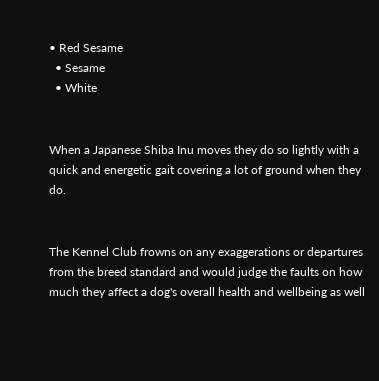• Red Sesame
  • Sesame
  • White


When a Japanese Shiba Inu moves they do so lightly with a quick and energetic gait covering a lot of ground when they do.


The Kennel Club frowns on any exaggerations or departures from the breed standard and would judge the faults on how much they affect a dog's overall health and wellbeing as well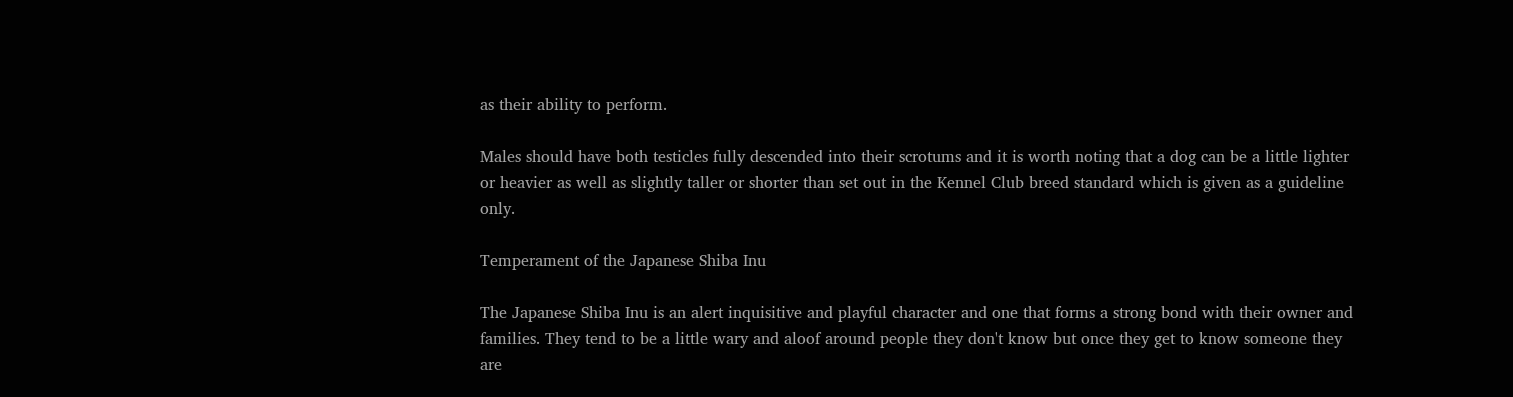as their ability to perform.

Males should have both testicles fully descended into their scrotums and it is worth noting that a dog can be a little lighter or heavier as well as slightly taller or shorter than set out in the Kennel Club breed standard which is given as a guideline only.

Temperament of the Japanese Shiba Inu

The Japanese Shiba Inu is an alert inquisitive and playful character and one that forms a strong bond with their owner and families. They tend to be a little wary and aloof around people they don't know but once they get to know someone they are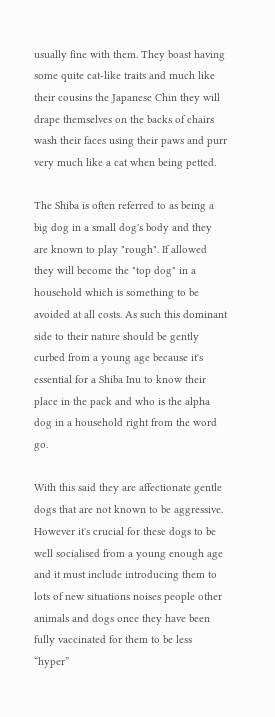usually fine with them. They boast having some quite cat-like traits and much like their cousins the Japanese Chin they will drape themselves on the backs of chairs wash their faces using their paws and purr very much like a cat when being petted.

The Shiba is often referred to as being a big dog in a small dog's body and they are known to play "rough". If allowed they will become the "top dog" in a household which is something to be avoided at all costs. As such this dominant side to their nature should be gently curbed from a young age because it's essential for a Shiba Inu to know their place in the pack and who is the alpha dog in a household right from the word go.

With this said they are affectionate gentle dogs that are not known to be aggressive. However it's crucial for these dogs to be well socialised from a young enough age and it must include introducing them to lots of new situations noises people other animals and dogs once they have been fully vaccinated for them to be less “hyper”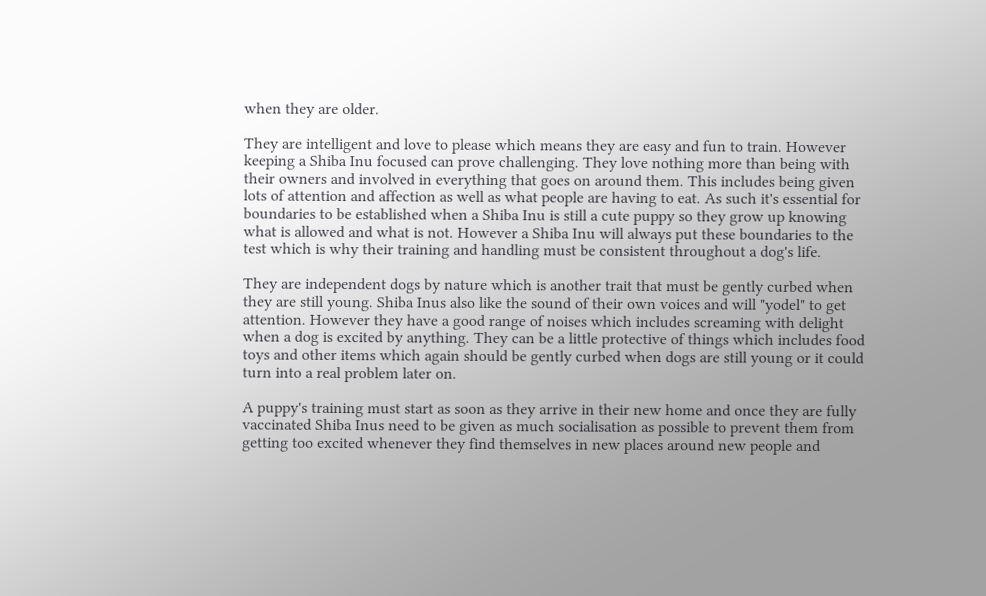when they are older.

They are intelligent and love to please which means they are easy and fun to train. However keeping a Shiba Inu focused can prove challenging. They love nothing more than being with their owners and involved in everything that goes on around them. This includes being given lots of attention and affection as well as what people are having to eat. As such it's essential for boundaries to be established when a Shiba Inu is still a cute puppy so they grow up knowing what is allowed and what is not. However a Shiba Inu will always put these boundaries to the test which is why their training and handling must be consistent throughout a dog's life.

They are independent dogs by nature which is another trait that must be gently curbed when they are still young. Shiba Inus also like the sound of their own voices and will "yodel" to get attention. However they have a good range of noises which includes screaming with delight when a dog is excited by anything. They can be a little protective of things which includes food toys and other items which again should be gently curbed when dogs are still young or it could turn into a real problem later on.

A puppy's training must start as soon as they arrive in their new home and once they are fully vaccinated Shiba Inus need to be given as much socialisation as possible to prevent them from getting too excited whenever they find themselves in new places around new people and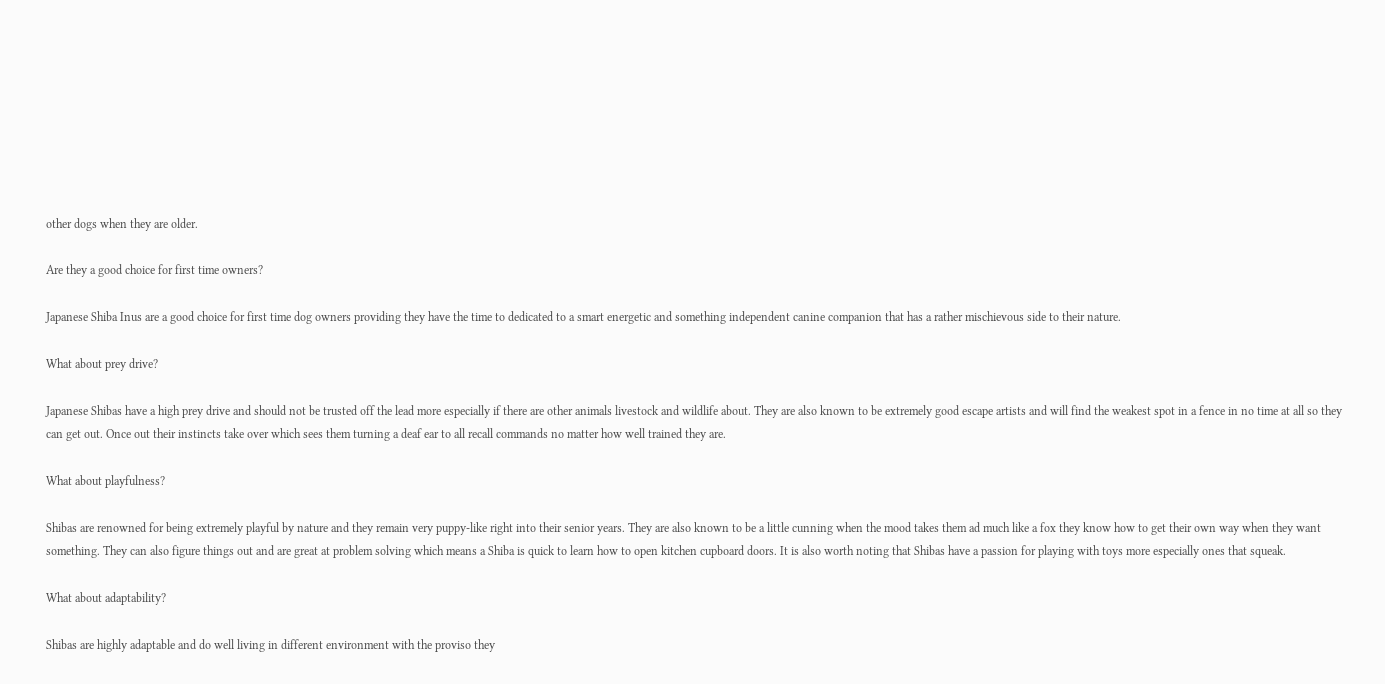other dogs when they are older.

Are they a good choice for first time owners?

Japanese Shiba Inus are a good choice for first time dog owners providing they have the time to dedicated to a smart energetic and something independent canine companion that has a rather mischievous side to their nature.

What about prey drive?

Japanese Shibas have a high prey drive and should not be trusted off the lead more especially if there are other animals livestock and wildlife about. They are also known to be extremely good escape artists and will find the weakest spot in a fence in no time at all so they can get out. Once out their instincts take over which sees them turning a deaf ear to all recall commands no matter how well trained they are.

What about playfulness?

Shibas are renowned for being extremely playful by nature and they remain very puppy-like right into their senior years. They are also known to be a little cunning when the mood takes them ad much like a fox they know how to get their own way when they want something. They can also figure things out and are great at problem solving which means a Shiba is quick to learn how to open kitchen cupboard doors. It is also worth noting that Shibas have a passion for playing with toys more especially ones that squeak.

What about adaptability?

Shibas are highly adaptable and do well living in different environment with the proviso they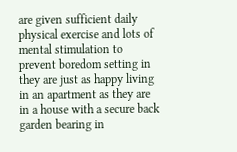are given sufficient daily physical exercise and lots of mental stimulation to prevent boredom setting in they are just as happy living in an apartment as they are in a house with a secure back garden bearing in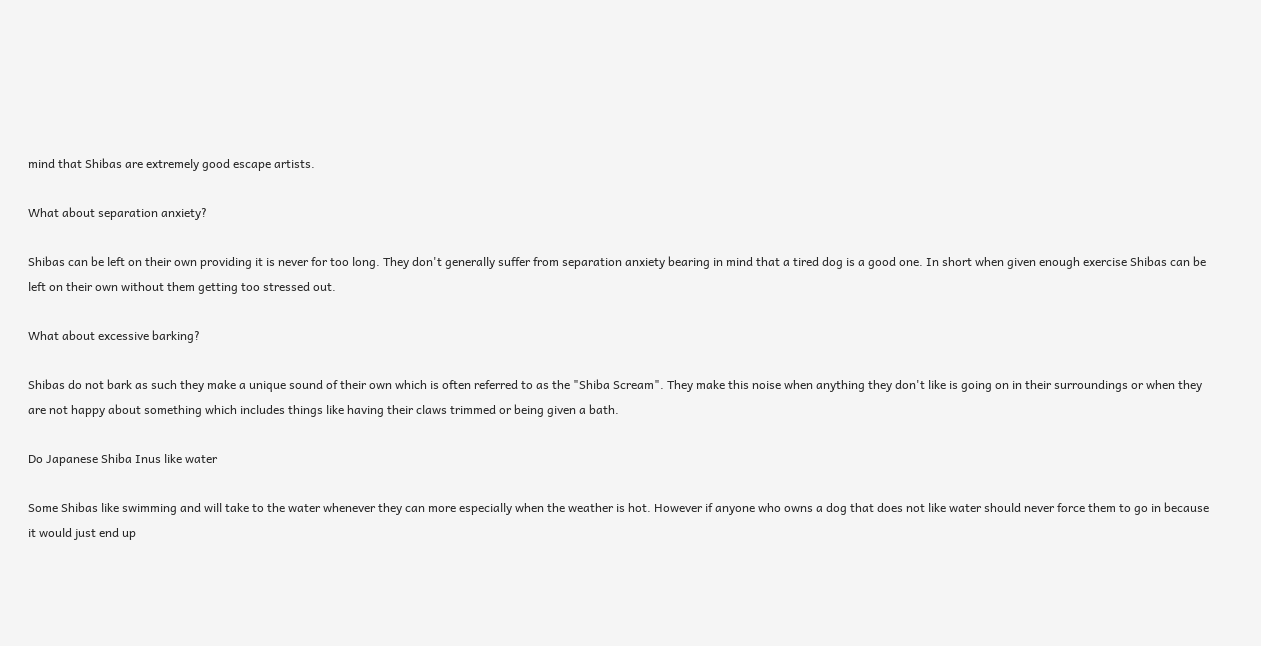mind that Shibas are extremely good escape artists.

What about separation anxiety?

Shibas can be left on their own providing it is never for too long. They don't generally suffer from separation anxiety bearing in mind that a tired dog is a good one. In short when given enough exercise Shibas can be left on their own without them getting too stressed out.

What about excessive barking?

Shibas do not bark as such they make a unique sound of their own which is often referred to as the "Shiba Scream". They make this noise when anything they don't like is going on in their surroundings or when they are not happy about something which includes things like having their claws trimmed or being given a bath.

Do Japanese Shiba Inus like water

Some Shibas like swimming and will take to the water whenever they can more especially when the weather is hot. However if anyone who owns a dog that does not like water should never force them to go in because it would just end up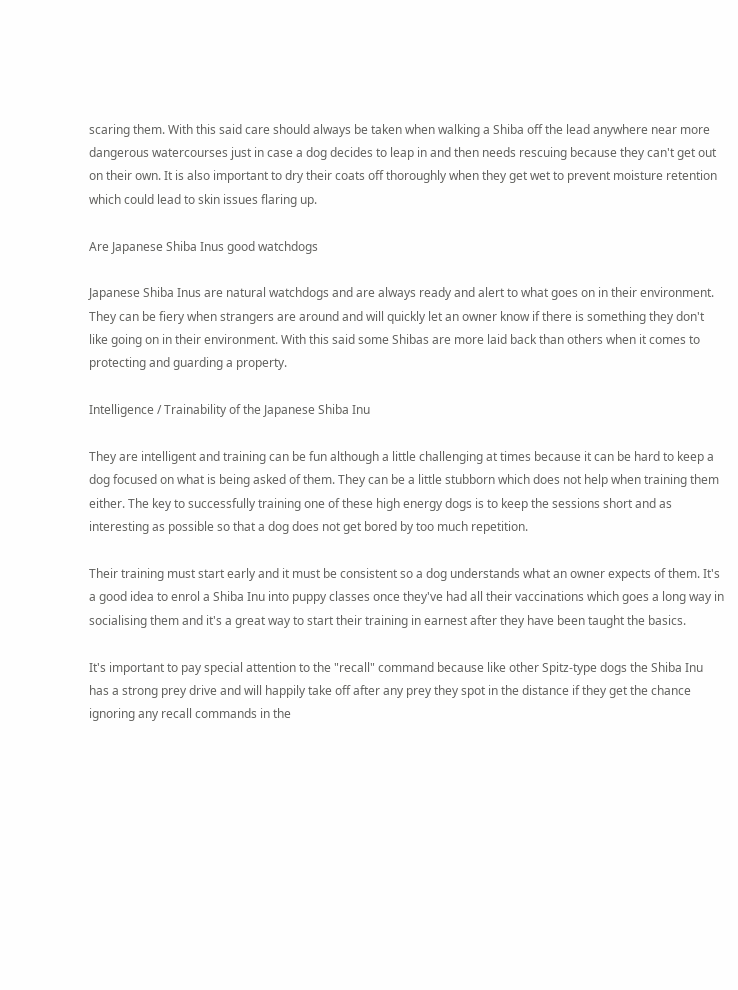scaring them. With this said care should always be taken when walking a Shiba off the lead anywhere near more dangerous watercourses just in case a dog decides to leap in and then needs rescuing because they can't get out on their own. It is also important to dry their coats off thoroughly when they get wet to prevent moisture retention which could lead to skin issues flaring up.

Are Japanese Shiba Inus good watchdogs

Japanese Shiba Inus are natural watchdogs and are always ready and alert to what goes on in their environment. They can be fiery when strangers are around and will quickly let an owner know if there is something they don't like going on in their environment. With this said some Shibas are more laid back than others when it comes to protecting and guarding a property.

Intelligence / Trainability of the Japanese Shiba Inu

They are intelligent and training can be fun although a little challenging at times because it can be hard to keep a dog focused on what is being asked of them. They can be a little stubborn which does not help when training them either. The key to successfully training one of these high energy dogs is to keep the sessions short and as interesting as possible so that a dog does not get bored by too much repetition.

Their training must start early and it must be consistent so a dog understands what an owner expects of them. It's a good idea to enrol a Shiba Inu into puppy classes once they've had all their vaccinations which goes a long way in socialising them and it's a great way to start their training in earnest after they have been taught the basics.

It's important to pay special attention to the "recall" command because like other Spitz-type dogs the Shiba Inu has a strong prey drive and will happily take off after any prey they spot in the distance if they get the chance ignoring any recall commands in the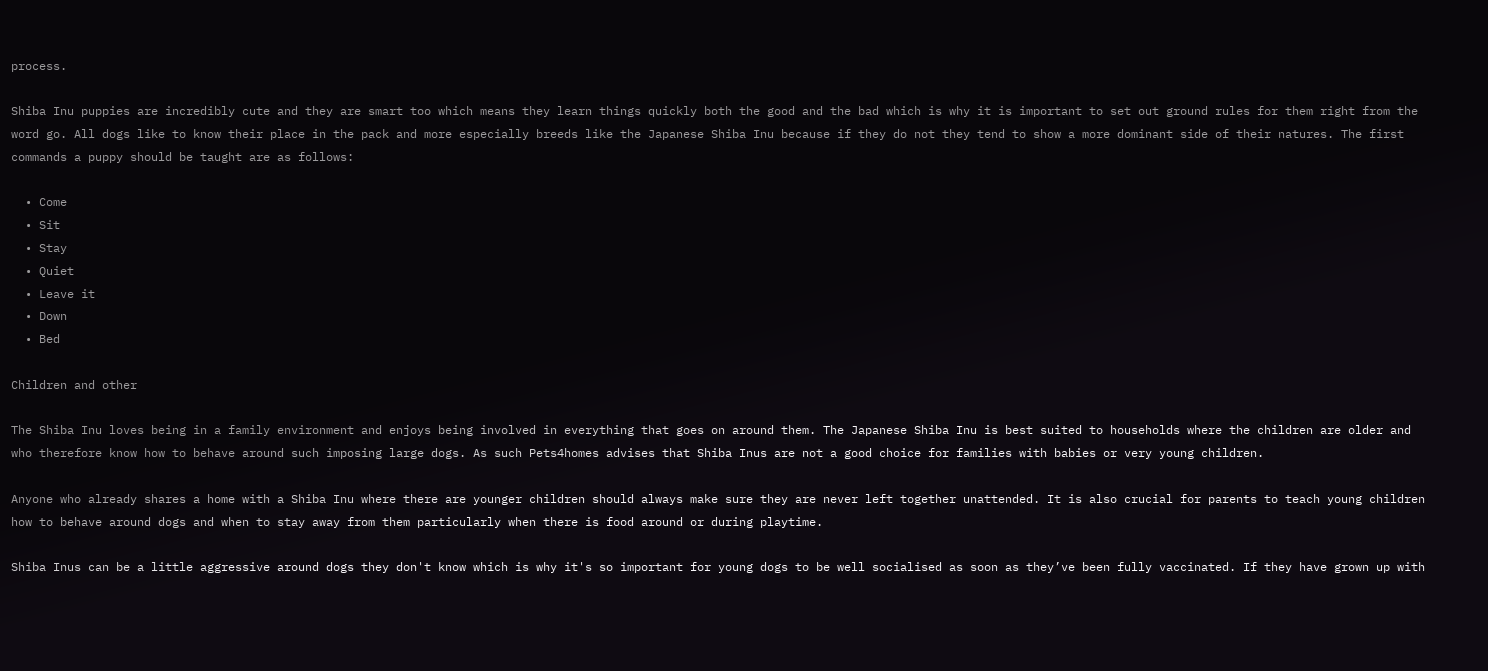process.

Shiba Inu puppies are incredibly cute and they are smart too which means they learn things quickly both the good and the bad which is why it is important to set out ground rules for them right from the word go. All dogs like to know their place in the pack and more especially breeds like the Japanese Shiba Inu because if they do not they tend to show a more dominant side of their natures. The first commands a puppy should be taught are as follows:

  • Come
  • Sit
  • Stay
  • Quiet
  • Leave it
  • Down
  • Bed

Children and other

The Shiba Inu loves being in a family environment and enjoys being involved in everything that goes on around them. The Japanese Shiba Inu is best suited to households where the children are older and who therefore know how to behave around such imposing large dogs. As such Pets4homes advises that Shiba Inus are not a good choice for families with babies or very young children.

Anyone who already shares a home with a Shiba Inu where there are younger children should always make sure they are never left together unattended. It is also crucial for parents to teach young children how to behave around dogs and when to stay away from them particularly when there is food around or during playtime.

Shiba Inus can be a little aggressive around dogs they don't know which is why it's so important for young dogs to be well socialised as soon as they’ve been fully vaccinated. If they have grown up with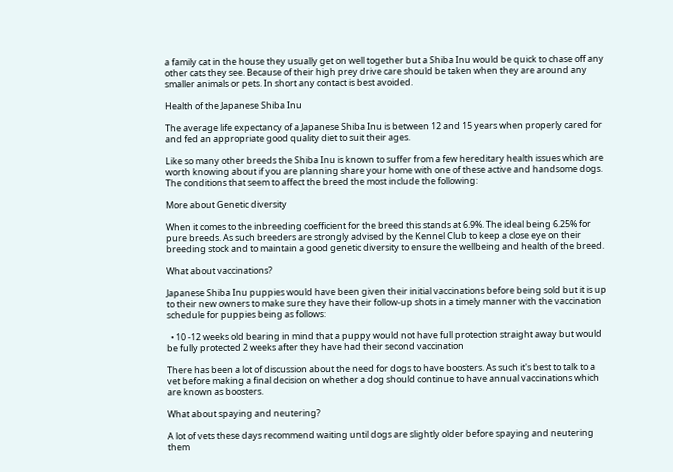a family cat in the house they usually get on well together but a Shiba Inu would be quick to chase off any other cats they see. Because of their high prey drive care should be taken when they are around any smaller animals or pets. In short any contact is best avoided.

Health of the Japanese Shiba Inu

The average life expectancy of a Japanese Shiba Inu is between 12 and 15 years when properly cared for and fed an appropriate good quality diet to suit their ages.

Like so many other breeds the Shiba Inu is known to suffer from a few hereditary health issues which are worth knowing about if you are planning share your home with one of these active and handsome dogs. The conditions that seem to affect the breed the most include the following:

More about Genetic diversity

When it comes to the inbreeding coefficient for the breed this stands at 6.9%. The ideal being 6.25% for pure breeds. As such breeders are strongly advised by the Kennel Club to keep a close eye on their breeding stock and to maintain a good genetic diversity to ensure the wellbeing and health of the breed.

What about vaccinations?

Japanese Shiba Inu puppies would have been given their initial vaccinations before being sold but it is up to their new owners to make sure they have their follow-up shots in a timely manner with the vaccination schedule for puppies being as follows:

  • 10 -12 weeks old bearing in mind that a puppy would not have full protection straight away but would be fully protected 2 weeks after they have had their second vaccination

There has been a lot of discussion about the need for dogs to have boosters. As such it's best to talk to a vet before making a final decision on whether a dog should continue to have annual vaccinations which are known as boosters.

What about spaying and neutering?

A lot of vets these days recommend waiting until dogs are slightly older before spaying and neutering them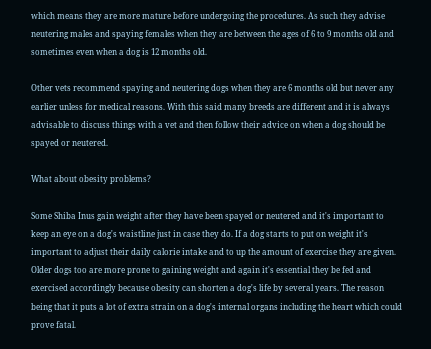which means they are more mature before undergoing the procedures. As such they advise neutering males and spaying females when they are between the ages of 6 to 9 months old and sometimes even when a dog is 12 months old.

Other vets recommend spaying and neutering dogs when they are 6 months old but never any earlier unless for medical reasons. With this said many breeds are different and it is always advisable to discuss things with a vet and then follow their advice on when a dog should be spayed or neutered.

What about obesity problems?

Some Shiba Inus gain weight after they have been spayed or neutered and it's important to keep an eye on a dog's waistline just in case they do. If a dog starts to put on weight it's important to adjust their daily calorie intake and to up the amount of exercise they are given. Older dogs too are more prone to gaining weight and again it's essential they be fed and exercised accordingly because obesity can shorten a dog's life by several years. The reason being that it puts a lot of extra strain on a dog's internal organs including the heart which could prove fatal.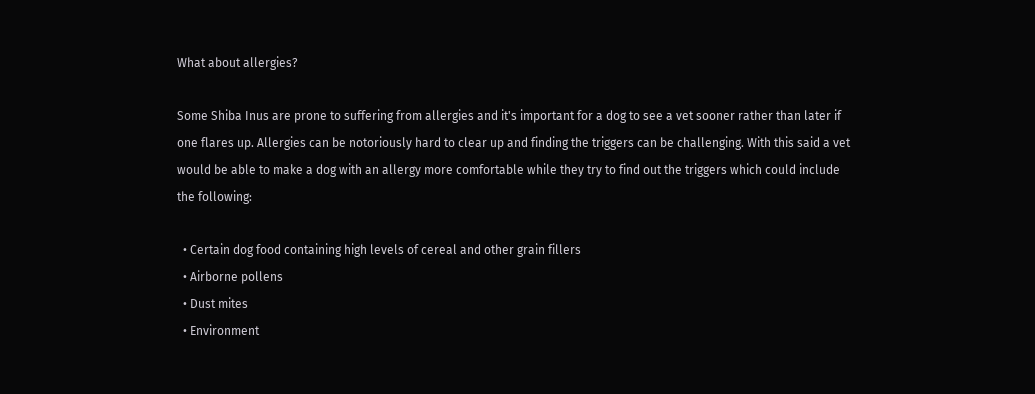What about allergies?

Some Shiba Inus are prone to suffering from allergies and it's important for a dog to see a vet sooner rather than later if one flares up. Allergies can be notoriously hard to clear up and finding the triggers can be challenging. With this said a vet would be able to make a dog with an allergy more comfortable while they try to find out the triggers which could include the following:

  • Certain dog food containing high levels of cereal and other grain fillers
  • Airborne pollens
  • Dust mites
  • Environment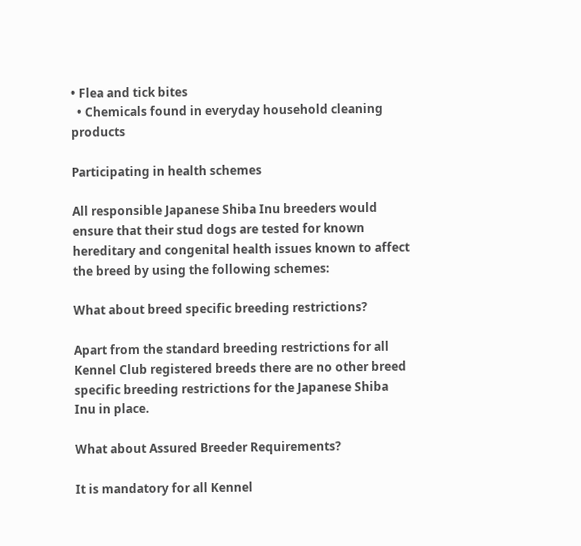• Flea and tick bites
  • Chemicals found in everyday household cleaning products

Participating in health schemes

All responsible Japanese Shiba Inu breeders would ensure that their stud dogs are tested for known hereditary and congenital health issues known to affect the breed by using the following schemes:

What about breed specific breeding restrictions?

Apart from the standard breeding restrictions for all Kennel Club registered breeds there are no other breed specific breeding restrictions for the Japanese Shiba Inu in place.

What about Assured Breeder Requirements?

It is mandatory for all Kennel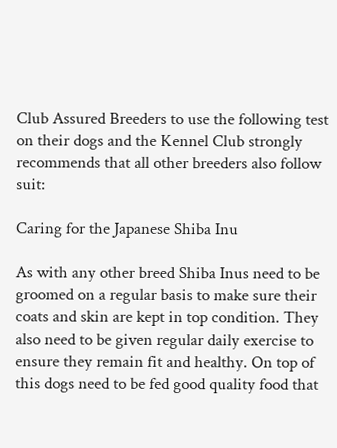Club Assured Breeders to use the following test on their dogs and the Kennel Club strongly recommends that all other breeders also follow suit:

Caring for the Japanese Shiba Inu

As with any other breed Shiba Inus need to be groomed on a regular basis to make sure their coats and skin are kept in top condition. They also need to be given regular daily exercise to ensure they remain fit and healthy. On top of this dogs need to be fed good quality food that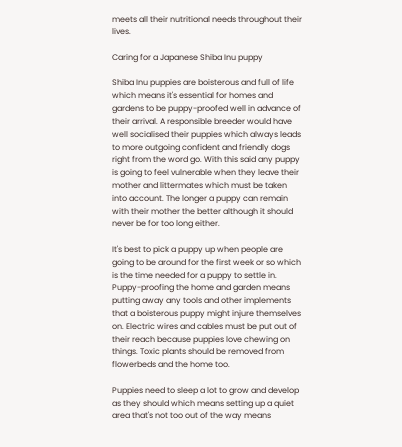meets all their nutritional needs throughout their lives.

Caring for a Japanese Shiba Inu puppy

Shiba Inu puppies are boisterous and full of life which means it's essential for homes and gardens to be puppy-proofed well in advance of their arrival. A responsible breeder would have well socialised their puppies which always leads to more outgoing confident and friendly dogs right from the word go. With this said any puppy is going to feel vulnerable when they leave their mother and littermates which must be taken into account. The longer a puppy can remain with their mother the better although it should never be for too long either.

It's best to pick a puppy up when people are going to be around for the first week or so which is the time needed for a puppy to settle in. Puppy-proofing the home and garden means putting away any tools and other implements that a boisterous puppy might injure themselves on. Electric wires and cables must be put out of their reach because puppies love chewing on things. Toxic plants should be removed from flowerbeds and the home too.

Puppies need to sleep a lot to grow and develop as they should which means setting up a quiet area that's not too out of the way means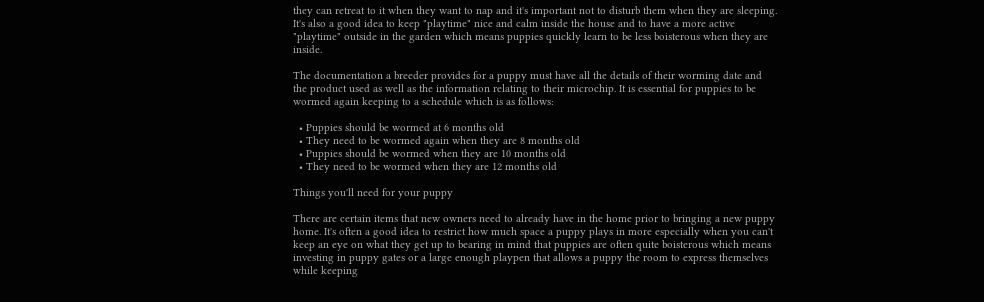they can retreat to it when they want to nap and it's important not to disturb them when they are sleeping. It's also a good idea to keep "playtime" nice and calm inside the house and to have a more active "playtime" outside in the garden which means puppies quickly learn to be less boisterous when they are inside.

The documentation a breeder provides for a puppy must have all the details of their worming date and the product used as well as the information relating to their microchip. It is essential for puppies to be wormed again keeping to a schedule which is as follows:

  • Puppies should be wormed at 6 months old
  • They need to be wormed again when they are 8 months old
  • Puppies should be wormed when they are 10 months old
  • They need to be wormed when they are 12 months old

Things you'll need for your puppy

There are certain items that new owners need to already have in the home prior to bringing a new puppy home. It's often a good idea to restrict how much space a puppy plays in more especially when you can't keep an eye on what they get up to bearing in mind that puppies are often quite boisterous which means investing in puppy gates or a large enough playpen that allows a puppy the room to express themselves while keeping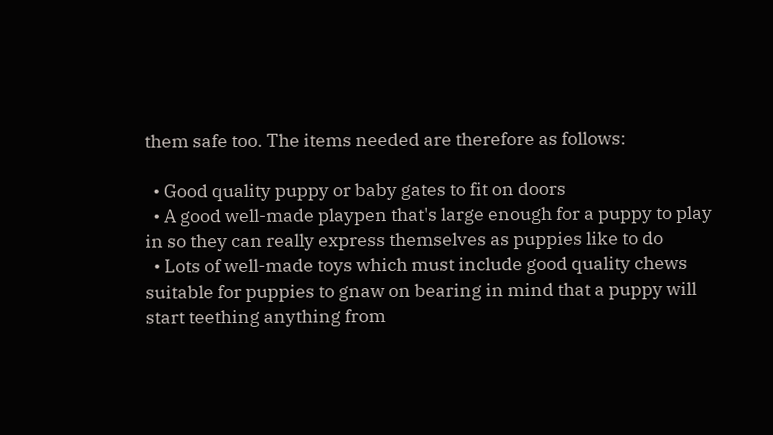them safe too. The items needed are therefore as follows:

  • Good quality puppy or baby gates to fit on doors
  • A good well-made playpen that's large enough for a puppy to play in so they can really express themselves as puppies like to do
  • Lots of well-made toys which must include good quality chews suitable for puppies to gnaw on bearing in mind that a puppy will start teething anything from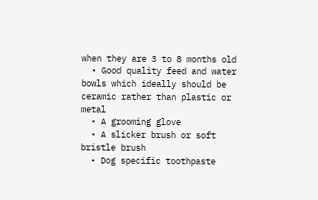when they are 3 to 8 months old
  • Good quality feed and water bowls which ideally should be ceramic rather than plastic or metal
  • A grooming glove
  • A slicker brush or soft bristle brush
  • Dog specific toothpaste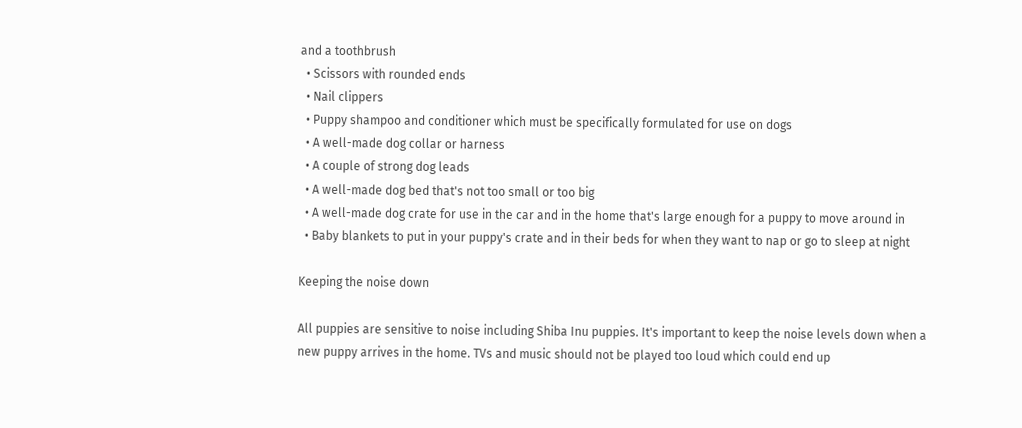and a toothbrush
  • Scissors with rounded ends
  • Nail clippers
  • Puppy shampoo and conditioner which must be specifically formulated for use on dogs
  • A well-made dog collar or harness
  • A couple of strong dog leads
  • A well-made dog bed that's not too small or too big
  • A well-made dog crate for use in the car and in the home that's large enough for a puppy to move around in
  • Baby blankets to put in your puppy's crate and in their beds for when they want to nap or go to sleep at night

Keeping the noise down

All puppies are sensitive to noise including Shiba Inu puppies. It's important to keep the noise levels down when a new puppy arrives in the home. TVs and music should not be played too loud which could end up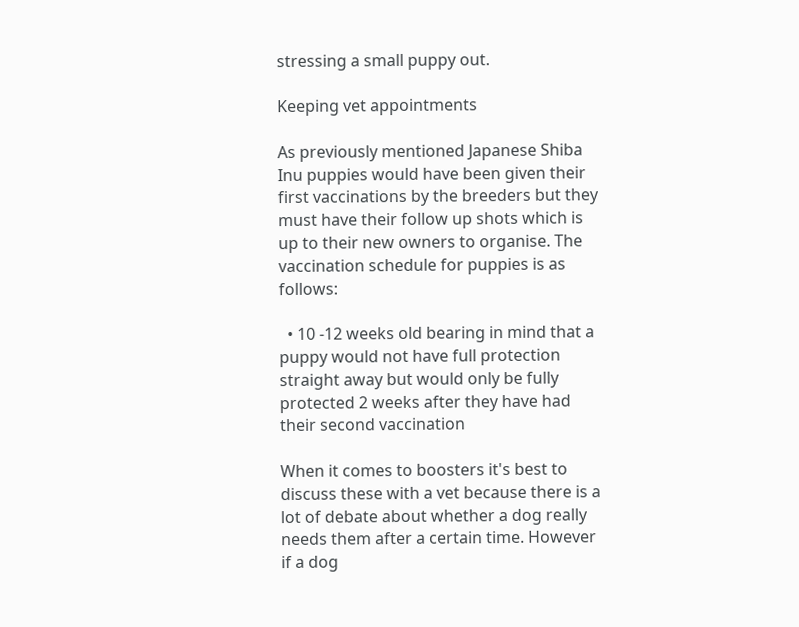stressing a small puppy out.

Keeping vet appointments

As previously mentioned Japanese Shiba Inu puppies would have been given their first vaccinations by the breeders but they must have their follow up shots which is up to their new owners to organise. The vaccination schedule for puppies is as follows:

  • 10 -12 weeks old bearing in mind that a puppy would not have full protection straight away but would only be fully protected 2 weeks after they have had their second vaccination

When it comes to boosters it's best to discuss these with a vet because there is a lot of debate about whether a dog really needs them after a certain time. However if a dog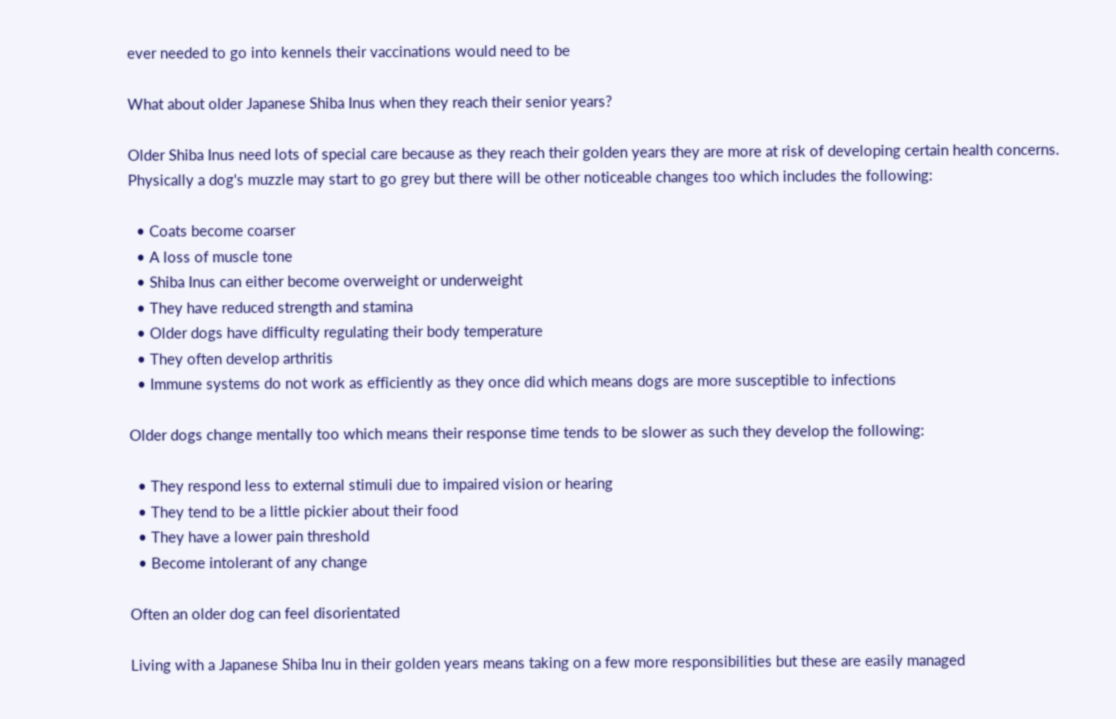ever needed to go into kennels their vaccinations would need to be

What about older Japanese Shiba Inus when they reach their senior years?

Older Shiba Inus need lots of special care because as they reach their golden years they are more at risk of developing certain health concerns. Physically a dog's muzzle may start to go grey but there will be other noticeable changes too which includes the following:

  • Coats become coarser
  • A loss of muscle tone
  • Shiba Inus can either become overweight or underweight
  • They have reduced strength and stamina
  • Older dogs have difficulty regulating their body temperature
  • They often develop arthritis
  • Immune systems do not work as efficiently as they once did which means dogs are more susceptible to infections

Older dogs change mentally too which means their response time tends to be slower as such they develop the following:

  • They respond less to external stimuli due to impaired vision or hearing
  • They tend to be a little pickier about their food
  • They have a lower pain threshold
  • Become intolerant of any change

Often an older dog can feel disorientated

Living with a Japanese Shiba Inu in their golden years means taking on a few more responsibilities but these are easily managed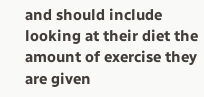and should include looking at their diet the amount of exercise they are given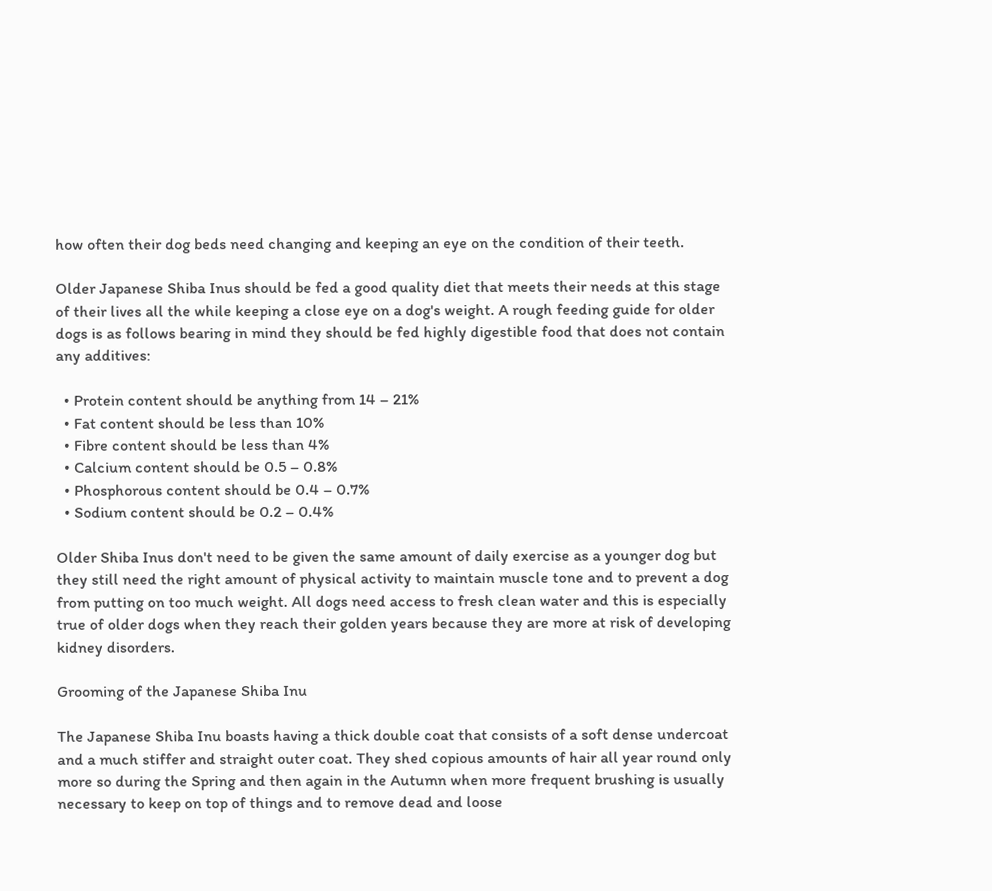how often their dog beds need changing and keeping an eye on the condition of their teeth.

Older Japanese Shiba Inus should be fed a good quality diet that meets their needs at this stage of their lives all the while keeping a close eye on a dog's weight. A rough feeding guide for older dogs is as follows bearing in mind they should be fed highly digestible food that does not contain any additives:

  • Protein content should be anything from 14 – 21%
  • Fat content should be less than 10%
  • Fibre content should be less than 4%
  • Calcium content should be 0.5 – 0.8%
  • Phosphorous content should be 0.4 – 0.7%
  • Sodium content should be 0.2 – 0.4%

Older Shiba Inus don't need to be given the same amount of daily exercise as a younger dog but they still need the right amount of physical activity to maintain muscle tone and to prevent a dog from putting on too much weight. All dogs need access to fresh clean water and this is especially true of older dogs when they reach their golden years because they are more at risk of developing kidney disorders.

Grooming of the Japanese Shiba Inu

The Japanese Shiba Inu boasts having a thick double coat that consists of a soft dense undercoat and a much stiffer and straight outer coat. They shed copious amounts of hair all year round only more so during the Spring and then again in the Autumn when more frequent brushing is usually necessary to keep on top of things and to remove dead and loose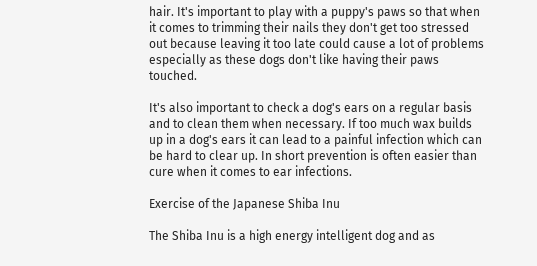hair. It's important to play with a puppy's paws so that when it comes to trimming their nails they don't get too stressed out because leaving it too late could cause a lot of problems especially as these dogs don't like having their paws touched.

It's also important to check a dog's ears on a regular basis and to clean them when necessary. If too much wax builds up in a dog's ears it can lead to a painful infection which can be hard to clear up. In short prevention is often easier than cure when it comes to ear infections.

Exercise of the Japanese Shiba Inu

The Shiba Inu is a high energy intelligent dog and as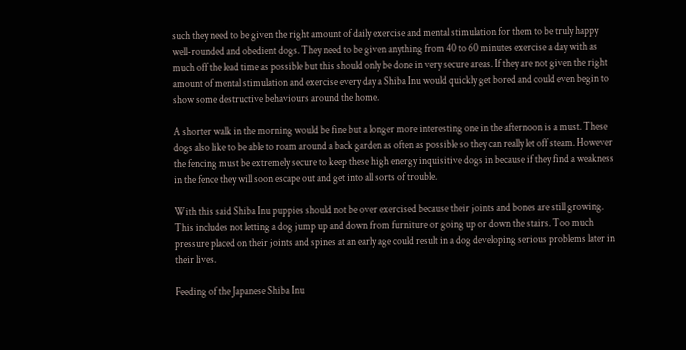such they need to be given the right amount of daily exercise and mental stimulation for them to be truly happy well-rounded and obedient dogs. They need to be given anything from 40 to 60 minutes exercise a day with as much off the lead time as possible but this should only be done in very secure areas. If they are not given the right amount of mental stimulation and exercise every day a Shiba Inu would quickly get bored and could even begin to show some destructive behaviours around the home.

A shorter walk in the morning would be fine but a longer more interesting one in the afternoon is a must. These dogs also like to be able to roam around a back garden as often as possible so they can really let off steam. However the fencing must be extremely secure to keep these high energy inquisitive dogs in because if they find a weakness in the fence they will soon escape out and get into all sorts of trouble.

With this said Shiba Inu puppies should not be over exercised because their joints and bones are still growing. This includes not letting a dog jump up and down from furniture or going up or down the stairs. Too much pressure placed on their joints and spines at an early age could result in a dog developing serious problems later in their lives.

Feeding of the Japanese Shiba Inu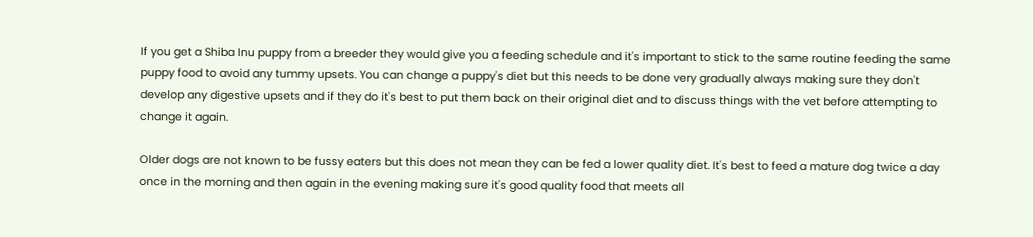If you get a Shiba Inu puppy from a breeder they would give you a feeding schedule and it's important to stick to the same routine feeding the same puppy food to avoid any tummy upsets. You can change a puppy's diet but this needs to be done very gradually always making sure they don't develop any digestive upsets and if they do it's best to put them back on their original diet and to discuss things with the vet before attempting to change it again.

Older dogs are not known to be fussy eaters but this does not mean they can be fed a lower quality diet. It's best to feed a mature dog twice a day once in the morning and then again in the evening making sure it's good quality food that meets all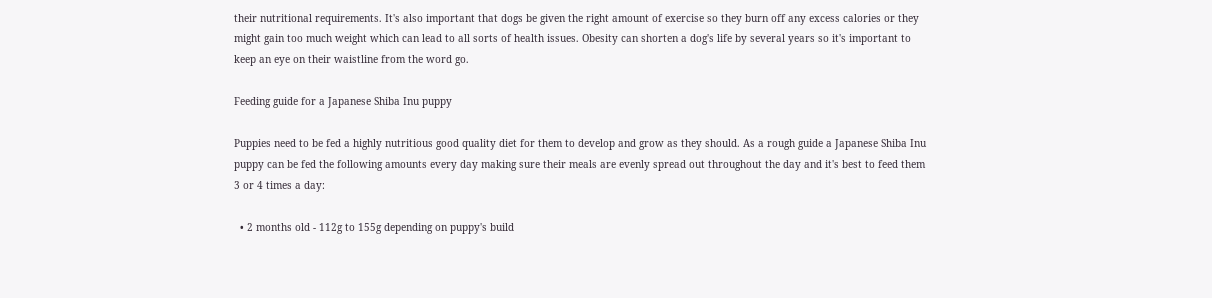their nutritional requirements. It's also important that dogs be given the right amount of exercise so they burn off any excess calories or they might gain too much weight which can lead to all sorts of health issues. Obesity can shorten a dog's life by several years so it's important to keep an eye on their waistline from the word go.

Feeding guide for a Japanese Shiba Inu puppy

Puppies need to be fed a highly nutritious good quality diet for them to develop and grow as they should. As a rough guide a Japanese Shiba Inu puppy can be fed the following amounts every day making sure their meals are evenly spread out throughout the day and it's best to feed them 3 or 4 times a day:

  • 2 months old - 112g to 155g depending on puppy's build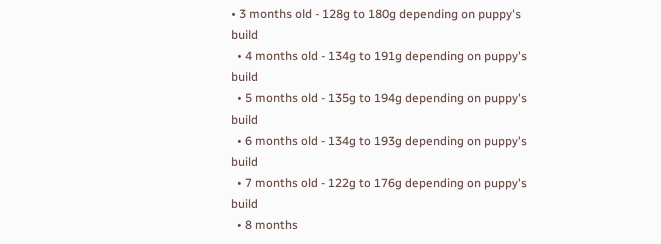• 3 months old - 128g to 180g depending on puppy's build
  • 4 months old - 134g to 191g depending on puppy's build
  • 5 months old - 135g to 194g depending on puppy's build
  • 6 months old - 134g to 193g depending on puppy's build
  • 7 months old - 122g to 176g depending on puppy's build
  • 8 months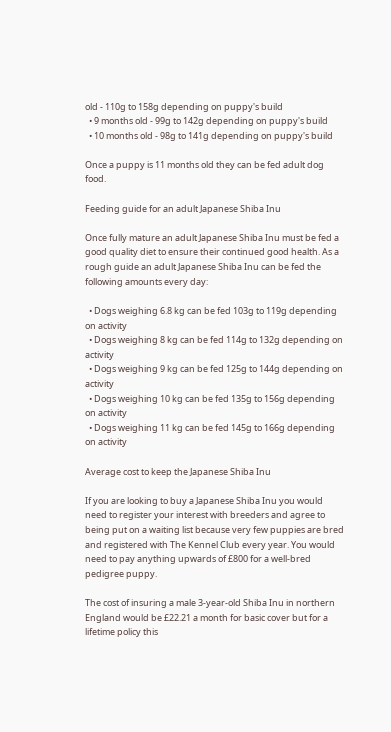old - 110g to 158g depending on puppy's build
  • 9 months old - 99g to 142g depending on puppy's build
  • 10 months old - 98g to 141g depending on puppy's build

Once a puppy is 11 months old they can be fed adult dog food.

Feeding guide for an adult Japanese Shiba Inu

Once fully mature an adult Japanese Shiba Inu must be fed a good quality diet to ensure their continued good health. As a rough guide an adult Japanese Shiba Inu can be fed the following amounts every day:

  • Dogs weighing 6.8 kg can be fed 103g to 119g depending on activity
  • Dogs weighing 8 kg can be fed 114g to 132g depending on activity
  • Dogs weighing 9 kg can be fed 125g to 144g depending on activity
  • Dogs weighing 10 kg can be fed 135g to 156g depending on activity
  • Dogs weighing 11 kg can be fed 145g to 166g depending on activity

Average cost to keep the Japanese Shiba Inu

If you are looking to buy a Japanese Shiba Inu you would need to register your interest with breeders and agree to being put on a waiting list because very few puppies are bred and registered with The Kennel Club every year. You would need to pay anything upwards of £800 for a well-bred pedigree puppy.

The cost of insuring a male 3-year-old Shiba Inu in northern England would be £22.21 a month for basic cover but for a lifetime policy this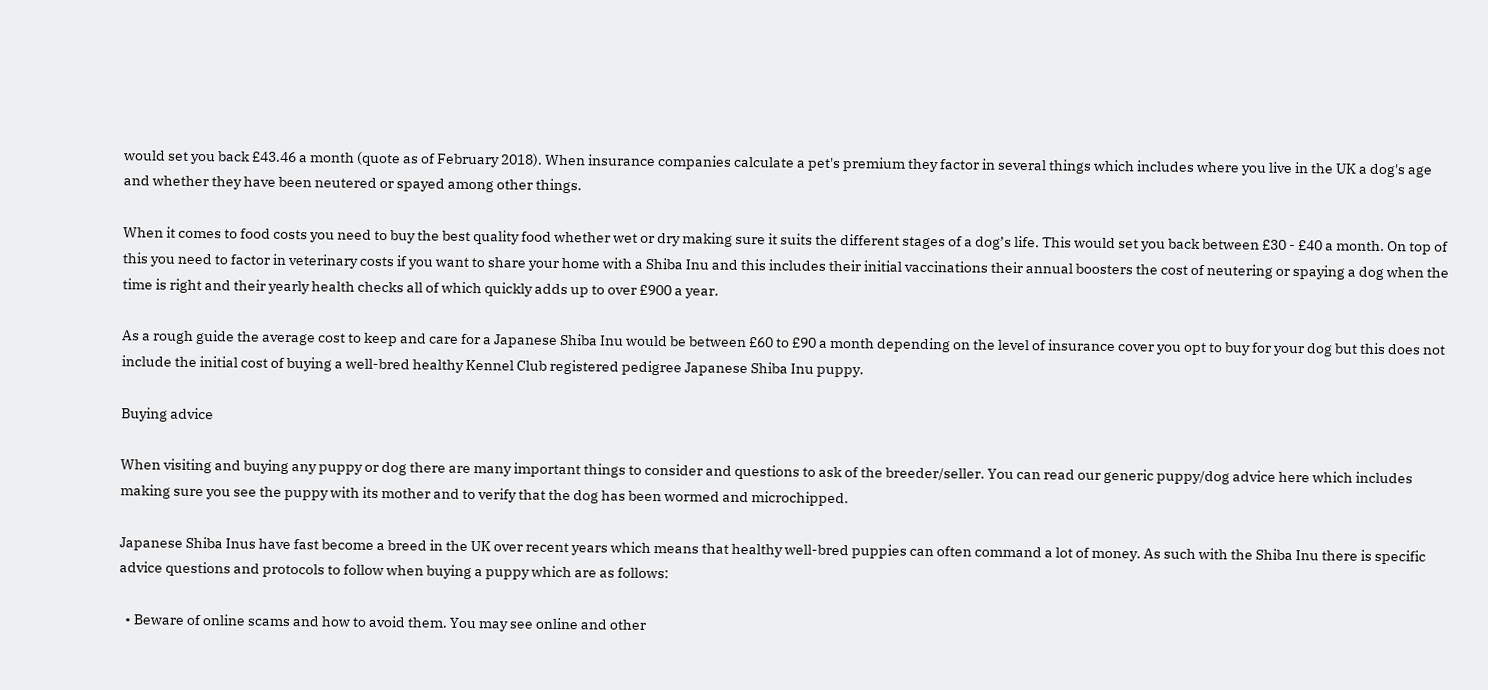would set you back £43.46 a month (quote as of February 2018). When insurance companies calculate a pet's premium they factor in several things which includes where you live in the UK a dog's age and whether they have been neutered or spayed among other things.

When it comes to food costs you need to buy the best quality food whether wet or dry making sure it suits the different stages of a dog’s life. This would set you back between £30 - £40 a month. On top of this you need to factor in veterinary costs if you want to share your home with a Shiba Inu and this includes their initial vaccinations their annual boosters the cost of neutering or spaying a dog when the time is right and their yearly health checks all of which quickly adds up to over £900 a year.

As a rough guide the average cost to keep and care for a Japanese Shiba Inu would be between £60 to £90 a month depending on the level of insurance cover you opt to buy for your dog but this does not include the initial cost of buying a well-bred healthy Kennel Club registered pedigree Japanese Shiba Inu puppy.

Buying advice

When visiting and buying any puppy or dog there are many important things to consider and questions to ask of the breeder/seller. You can read our generic puppy/dog advice here which includes making sure you see the puppy with its mother and to verify that the dog has been wormed and microchipped.

Japanese Shiba Inus have fast become a breed in the UK over recent years which means that healthy well-bred puppies can often command a lot of money. As such with the Shiba Inu there is specific advice questions and protocols to follow when buying a puppy which are as follows:

  • Beware of online scams and how to avoid them. You may see online and other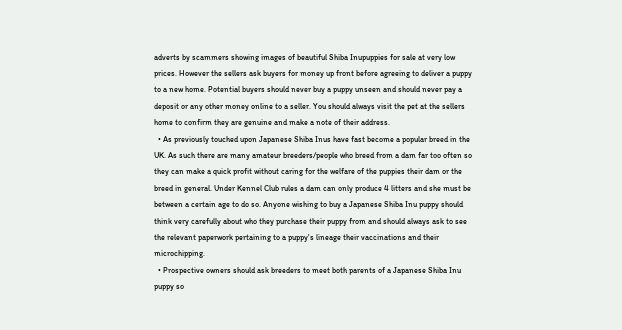adverts by scammers showing images of beautiful Shiba Inupuppies for sale at very low prices. However the sellers ask buyers for money up front before agreeing to deliver a puppy to a new home. Potential buyers should never buy a puppy unseen and should never pay a deposit or any other money online to a seller. You should always visit the pet at the sellers home to confirm they are genuine and make a note of their address.
  • As previously touched upon Japanese Shiba Inus have fast become a popular breed in the UK. As such there are many amateur breeders/people who breed from a dam far too often so they can make a quick profit without caring for the welfare of the puppies their dam or the breed in general. Under Kennel Club rules a dam can only produce 4 litters and she must be between a certain age to do so. Anyone wishing to buy a Japanese Shiba Inu puppy should think very carefully about who they purchase their puppy from and should always ask to see the relevant paperwork pertaining to a puppy's lineage their vaccinations and their microchipping.
  • Prospective owners should ask breeders to meet both parents of a Japanese Shiba Inu puppy so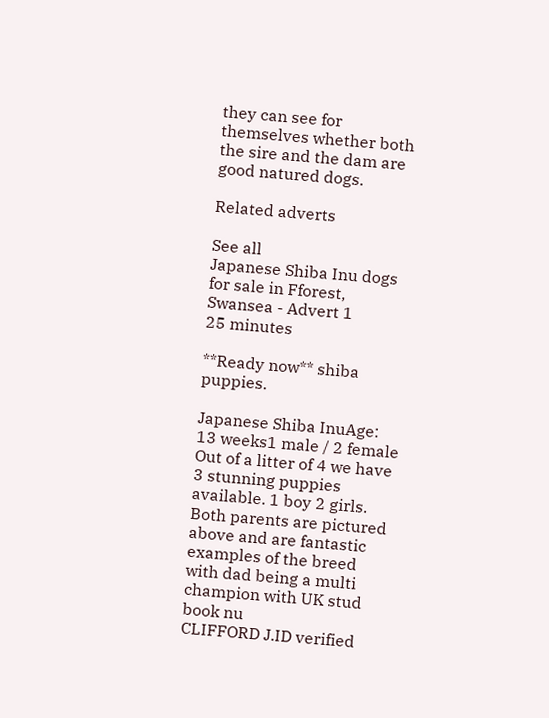they can see for themselves whether both the sire and the dam are good natured dogs.

Related adverts

See all
Japanese Shiba Inu dogs for sale in Fforest, Swansea - Advert 1
25 minutes

**Ready now** shiba puppies.

Japanese Shiba InuAge: 13 weeks1 male / 2 female
Out of a litter of 4 we have 3 stunning puppies available. 1 boy 2 girls. Both parents are pictured above and are fantastic examples of the breed with dad being a multi champion with UK stud book nu
CLIFFORD J.ID verified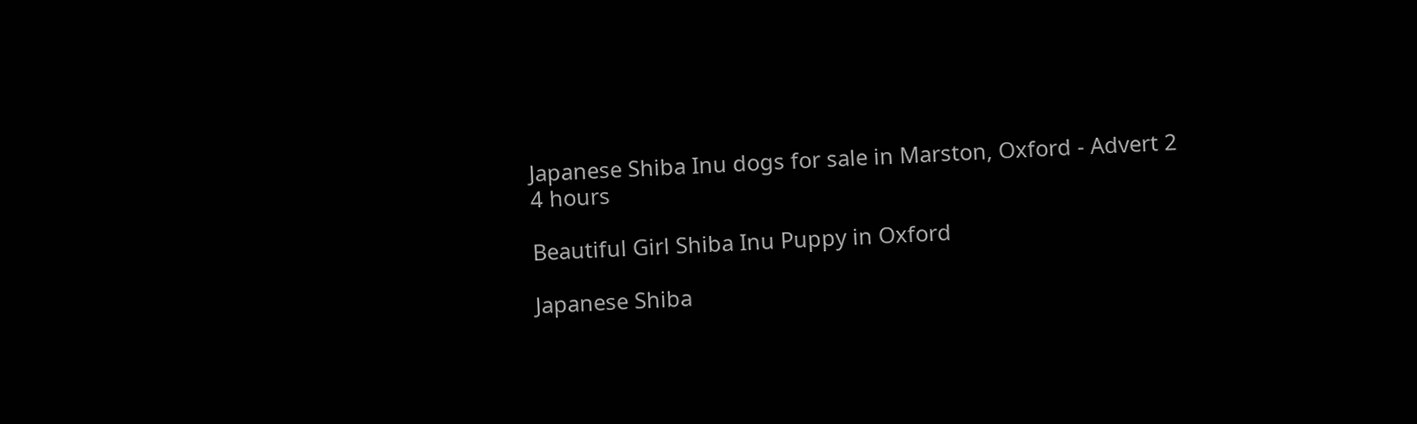Japanese Shiba Inu dogs for sale in Marston, Oxford - Advert 2
4 hours

Beautiful Girl Shiba Inu Puppy in Oxford

Japanese Shiba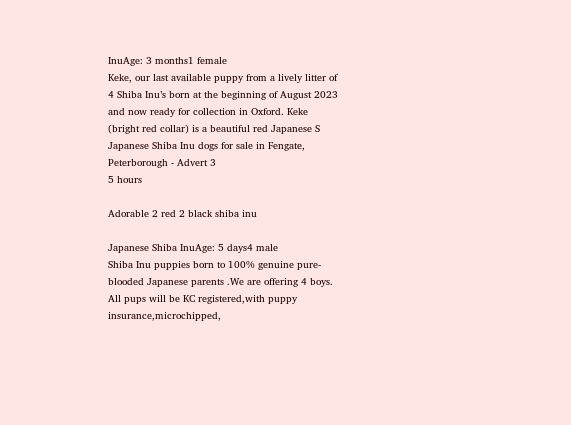InuAge: 3 months1 female
Keke, our last available puppy from a lively litter of 4 Shiba Inu’s born at the beginning of August 2023 and now ready for collection in Oxford. Keke (bright red collar) is a beautiful red Japanese S
Japanese Shiba Inu dogs for sale in Fengate, Peterborough - Advert 3
5 hours

Adorable 2 red 2 black shiba inu

Japanese Shiba InuAge: 5 days4 male
Shiba Inu puppies born to 100% genuine pure-blooded Japanese parents .We are offering 4 boys. All pups will be KC registered,with puppy insurance,microchipped,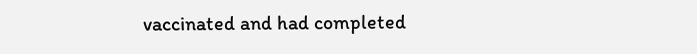vaccinated and had completed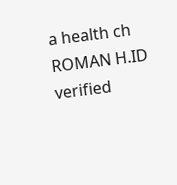a health ch
ROMAN H.ID verified